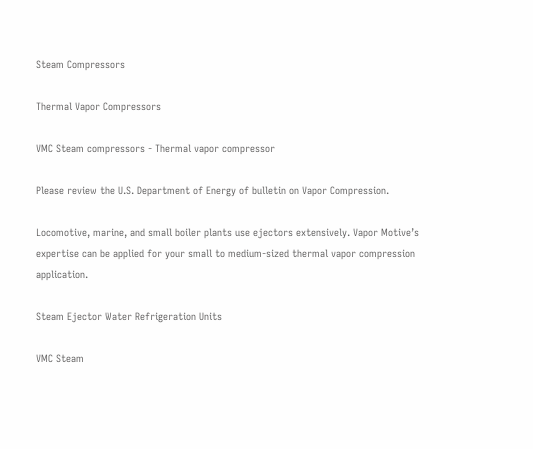Steam Compressors

Thermal Vapor Compressors

VMC Steam compressors - Thermal vapor compressor

Please review the U.S. Department of Energy of bulletin on Vapor Compression.

Locomotive, marine, and small boiler plants use ejectors extensively. Vapor Motive’s expertise can be applied for your small to medium-sized thermal vapor compression application.

Steam Ejector Water Refrigeration Units

VMC Steam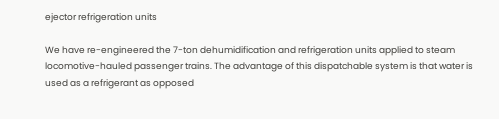ejector refrigeration units

We have re-engineered the 7-ton dehumidification and refrigeration units applied to steam locomotive-hauled passenger trains. The advantage of this dispatchable system is that water is used as a refrigerant as opposed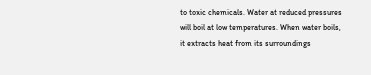to toxic chemicals. Water at reduced pressures will boil at low temperatures. When water boils, it extracts heat from its surroundings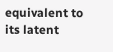equivalent to its latent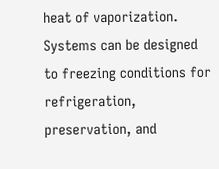heat of vaporization. Systems can be designed to freezing conditions for refrigeration, preservation, and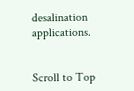desalination applications.


Scroll to Top